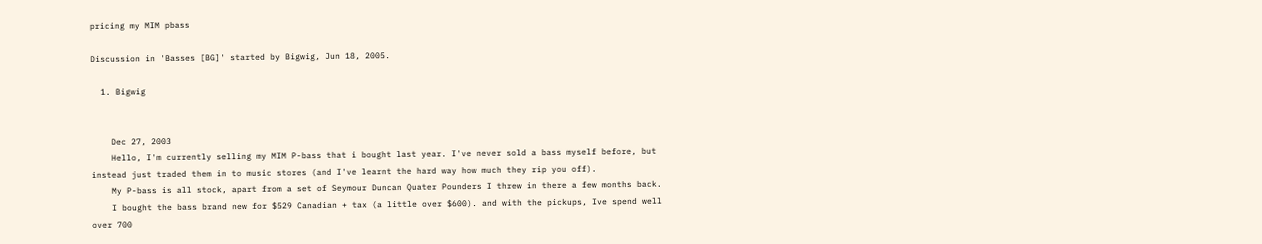pricing my MIM pbass

Discussion in 'Basses [BG]' started by Bigwig, Jun 18, 2005.

  1. Bigwig


    Dec 27, 2003
    Hello, I'm currently selling my MIM P-bass that i bought last year. I've never sold a bass myself before, but instead just traded them in to music stores (and I've learnt the hard way how much they rip you off).
    My P-bass is all stock, apart from a set of Seymour Duncan Quater Pounders I threw in there a few months back.
    I bought the bass brand new for $529 Canadian + tax (a little over $600). and with the pickups, Ive spend well over 700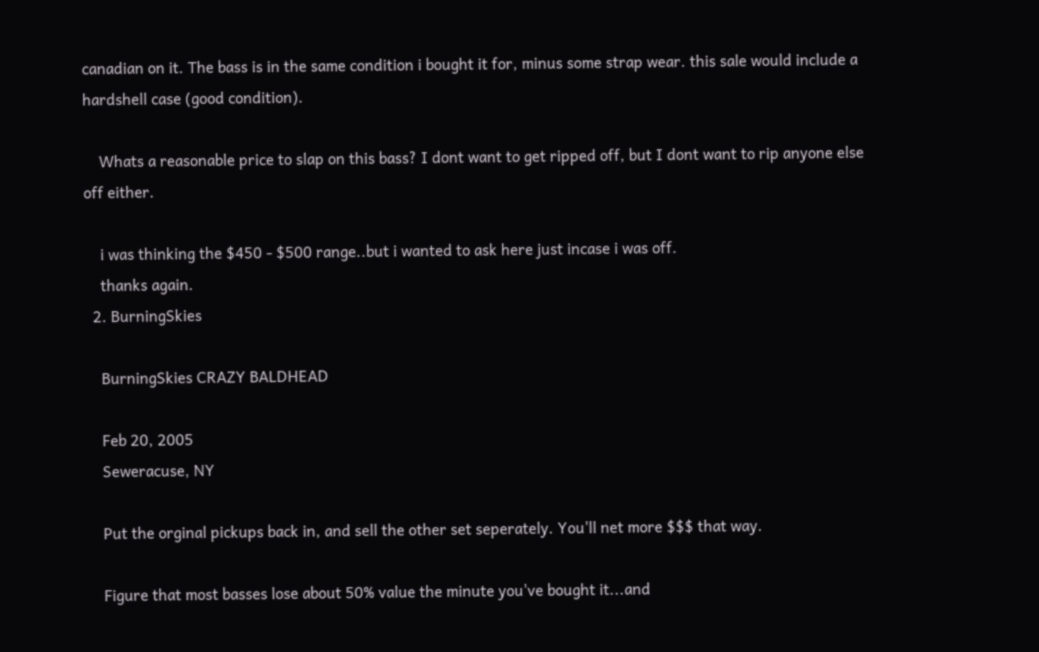canadian on it. The bass is in the same condition i bought it for, minus some strap wear. this sale would include a hardshell case (good condition).

    Whats a reasonable price to slap on this bass? I dont want to get ripped off, but I dont want to rip anyone else off either.

    i was thinking the $450 - $500 range..but i wanted to ask here just incase i was off.
    thanks again.
  2. BurningSkies

    BurningSkies CRAZY BALDHEAD

    Feb 20, 2005
    Seweracuse, NY

    Put the orginal pickups back in, and sell the other set seperately. You'll net more $$$ that way.

    Figure that most basses lose about 50% value the minute you've bought it...and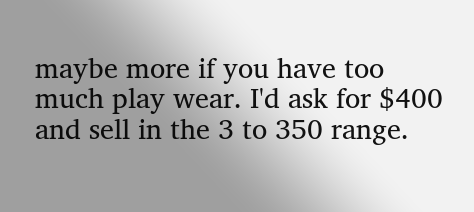maybe more if you have too much play wear. I'd ask for $400 and sell in the 3 to 350 range.